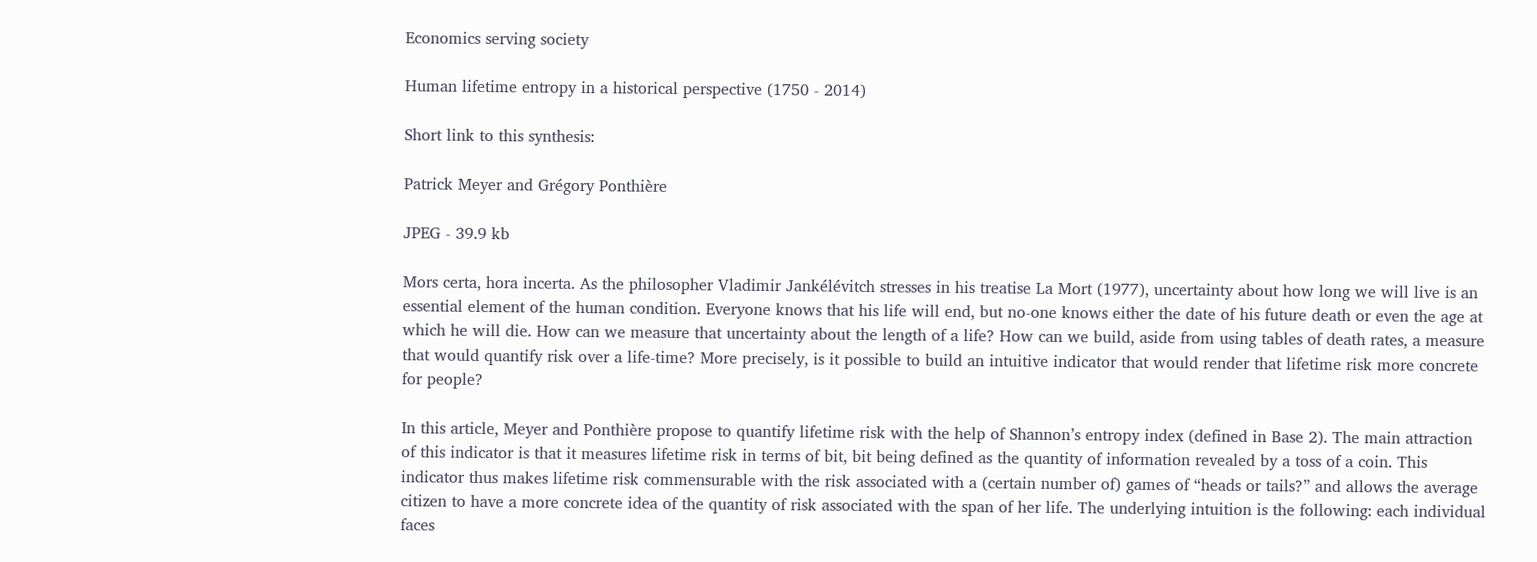Economics serving society

Human lifetime entropy in a historical perspective (1750 - 2014)

Short link to this synthesis:

Patrick Meyer and Grégory Ponthière

JPEG - 39.9 kb

Mors certa, hora incerta. As the philosopher Vladimir Jankélévitch stresses in his treatise La Mort (1977), uncertainty about how long we will live is an essential element of the human condition. Everyone knows that his life will end, but no-one knows either the date of his future death or even the age at which he will die. How can we measure that uncertainty about the length of a life? How can we build, aside from using tables of death rates, a measure that would quantify risk over a life-time? More precisely, is it possible to build an intuitive indicator that would render that lifetime risk more concrete for people?

In this article, Meyer and Ponthière propose to quantify lifetime risk with the help of Shannon’s entropy index (defined in Base 2). The main attraction of this indicator is that it measures lifetime risk in terms of bit, bit being defined as the quantity of information revealed by a toss of a coin. This indicator thus makes lifetime risk commensurable with the risk associated with a (certain number of) games of “heads or tails?” and allows the average citizen to have a more concrete idea of the quantity of risk associated with the span of her life. The underlying intuition is the following: each individual faces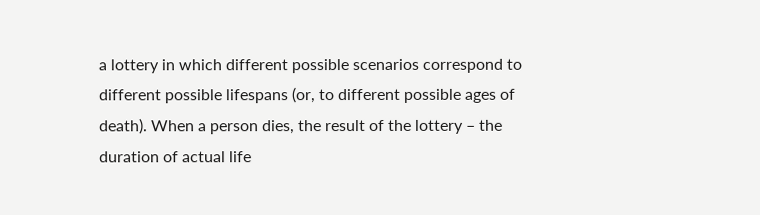a lottery in which different possible scenarios correspond to different possible lifespans (or, to different possible ages of death). When a person dies, the result of the lottery – the duration of actual life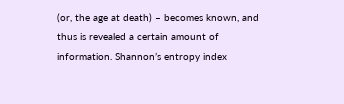(or, the age at death) – becomes known, and thus is revealed a certain amount of information. Shannon’s entropy index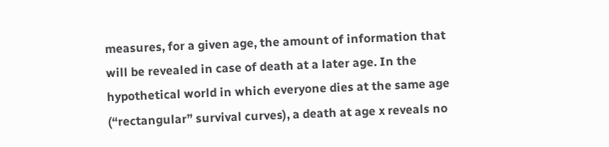measures, for a given age, the amount of information that will be revealed in case of death at a later age. In the hypothetical world in which everyone dies at the same age (“rectangular” survival curves), a death at age x reveals no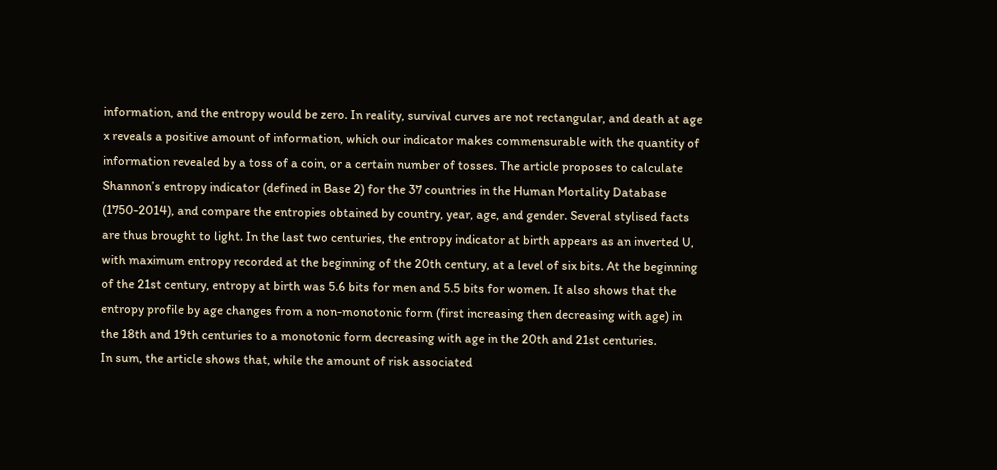information, and the entropy would be zero. In reality, survival curves are not rectangular, and death at age x reveals a positive amount of information, which our indicator makes commensurable with the quantity of information revealed by a toss of a coin, or a certain number of tosses. The article proposes to calculate Shannon’s entropy indicator (defined in Base 2) for the 37 countries in the Human Mortality Database (1750-2014), and compare the entropies obtained by country, year, age, and gender. Several stylised facts are thus brought to light. In the last two centuries, the entropy indicator at birth appears as an inverted U, with maximum entropy recorded at the beginning of the 20th century, at a level of six bits. At the beginning of the 21st century, entropy at birth was 5.6 bits for men and 5.5 bits for women. It also shows that the entropy profile by age changes from a non-monotonic form (first increasing then decreasing with age) in the 18th and 19th centuries to a monotonic form decreasing with age in the 20th and 21st centuries.
In sum, the article shows that, while the amount of risk associated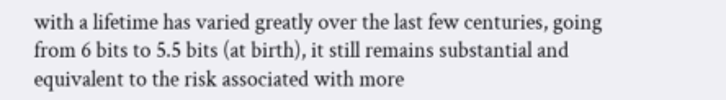with a lifetime has varied greatly over the last few centuries, going from 6 bits to 5.5 bits (at birth), it still remains substantial and equivalent to the risk associated with more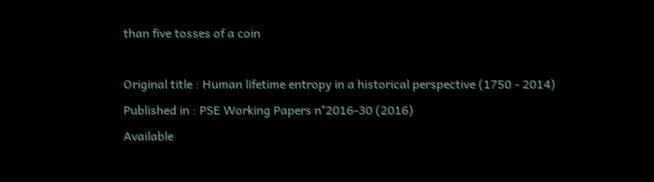than five tosses of a coin

Original title : Human lifetime entropy in a historical perspective (1750 - 2014)
Published in : PSE Working Papers n°2016-30 (2016)
Available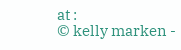at :
© kelly marken -